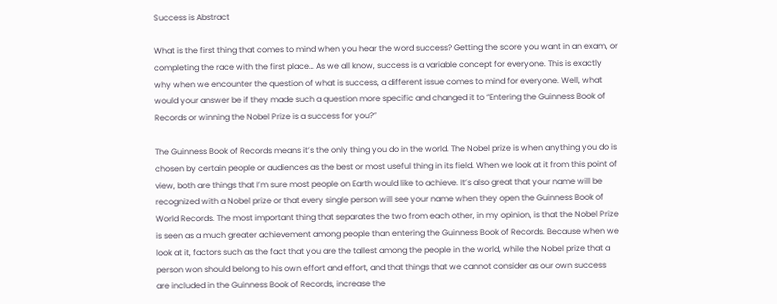Success is Abstract

What is the first thing that comes to mind when you hear the word success? Getting the score you want in an exam, or completing the race with the first place… As we all know, success is a variable concept for everyone. This is exactly why when we encounter the question of what is success, a different issue comes to mind for everyone. Well, what would your answer be if they made such a question more specific and changed it to “Entering the Guinness Book of Records or winning the Nobel Prize is a success for you?”

The Guinness Book of Records means it’s the only thing you do in the world. The Nobel prize is when anything you do is chosen by certain people or audiences as the best or most useful thing in its field. When we look at it from this point of view, both are things that I’m sure most people on Earth would like to achieve. It’s also great that your name will be recognized with a Nobel prize or that every single person will see your name when they open the Guinness Book of World Records. The most important thing that separates the two from each other, in my opinion, is that the Nobel Prize is seen as a much greater achievement among people than entering the Guinness Book of Records. Because when we look at it, factors such as the fact that you are the tallest among the people in the world, while the Nobel prize that a person won should belong to his own effort and effort, and that things that we cannot consider as our own success are included in the Guinness Book of Records, increase the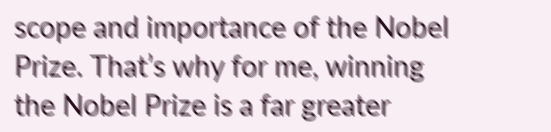scope and importance of the Nobel Prize. That’s why for me, winning the Nobel Prize is a far greater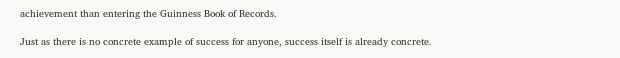achievement than entering the Guinness Book of Records.

Just as there is no concrete example of success for anyone, success itself is already concrete.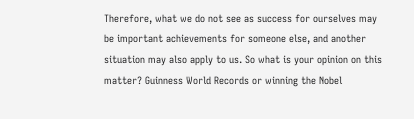Therefore, what we do not see as success for ourselves may be important achievements for someone else, and another situation may also apply to us. So what is your opinion on this matter? Guinness World Records or winning the Nobel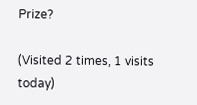Prize?

(Visited 2 times, 1 visits today)